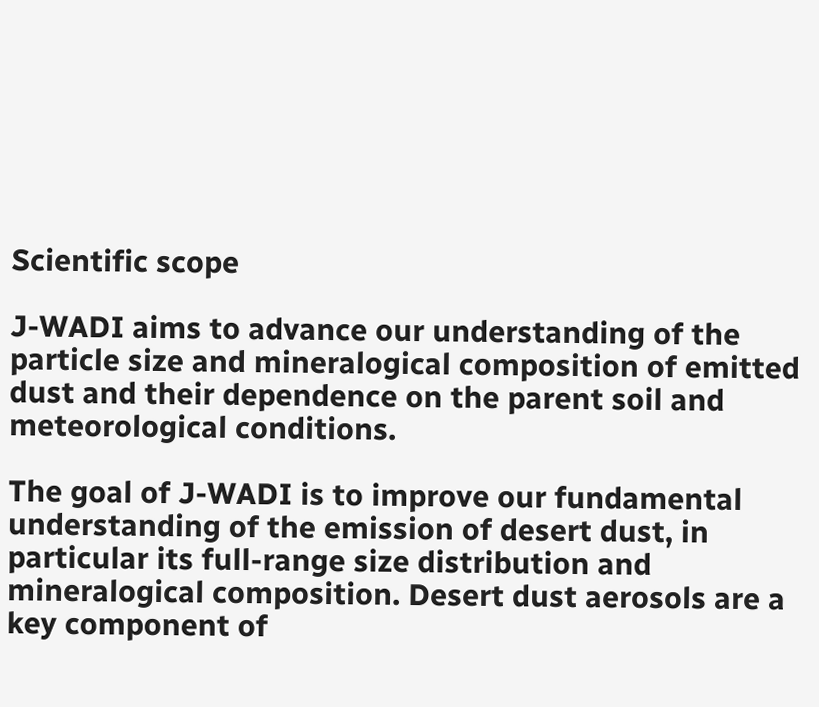Scientific scope

J-WADI aims to advance our understanding of the particle size and mineralogical composition of emitted dust and their dependence on the parent soil and meteorological conditions.

The goal of J-WADI is to improve our fundamental understanding of the emission of desert dust, in particular its full-range size distribution and mineralogical composition. Desert dust aerosols are a key component of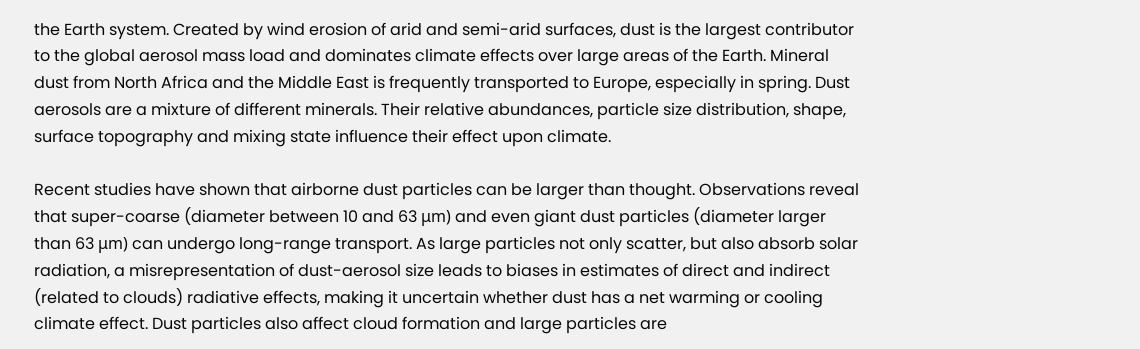the Earth system. Created by wind erosion of arid and semi-arid surfaces, dust is the largest contributor to the global aerosol mass load and dominates climate effects over large areas of the Earth. Mineral dust from North Africa and the Middle East is frequently transported to Europe, especially in spring. Dust aerosols are a mixture of different minerals. Their relative abundances, particle size distribution, shape, surface topography and mixing state influence their effect upon climate.

Recent studies have shown that airborne dust particles can be larger than thought. Observations reveal that super-coarse (diameter between 10 and 63 μm) and even giant dust particles (diameter larger than 63 μm) can undergo long-range transport. As large particles not only scatter, but also absorb solar radiation, a misrepresentation of dust-aerosol size leads to biases in estimates of direct and indirect (related to clouds) radiative effects, making it uncertain whether dust has a net warming or cooling climate effect. Dust particles also affect cloud formation and large particles are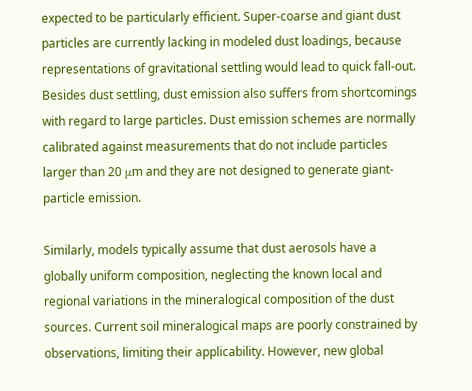expected to be particularly efficient. Super-coarse and giant dust particles are currently lacking in modeled dust loadings, because representations of gravitational settling would lead to quick fall-out. Besides dust settling, dust emission also suffers from shortcomings with regard to large particles. Dust emission schemes are normally calibrated against measurements that do not include particles larger than 20 μm and they are not designed to generate giant-particle emission.

Similarly, models typically assume that dust aerosols have a globally uniform composition, neglecting the known local and regional variations in the mineralogical composition of the dust sources. Current soil mineralogical maps are poorly constrained by observations, limiting their applicability. However, new global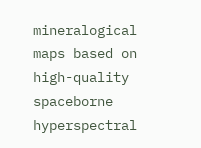mineralogical maps based on high-quality spaceborne hyperspectral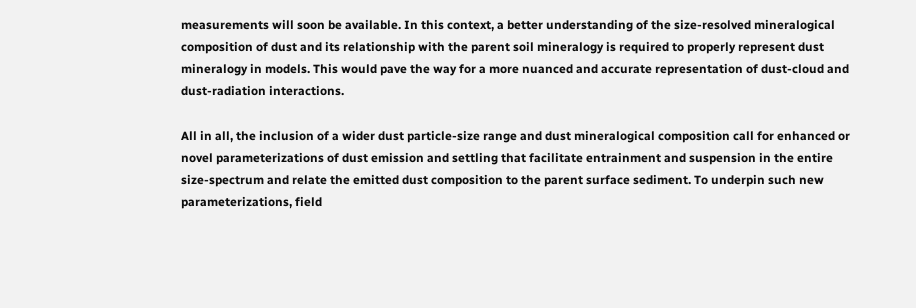measurements will soon be available. In this context, a better understanding of the size-resolved mineralogical composition of dust and its relationship with the parent soil mineralogy is required to properly represent dust mineralogy in models. This would pave the way for a more nuanced and accurate representation of dust-cloud and dust-radiation interactions.

All in all, the inclusion of a wider dust particle-size range and dust mineralogical composition call for enhanced or novel parameterizations of dust emission and settling that facilitate entrainment and suspension in the entire size-spectrum and relate the emitted dust composition to the parent surface sediment. To underpin such new parameterizations, field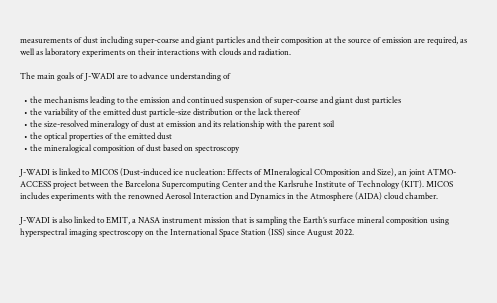measurements of dust including super-coarse and giant particles and their composition at the source of emission are required, as well as laboratory experiments on their interactions with clouds and radiation.

The main goals of J-WADI are to advance understanding of

  • the mechanisms leading to the emission and continued suspension of super-coarse and giant dust particles
  • the variability of the emitted dust particle-size distribution or the lack thereof
  • the size-resolved mineralogy of dust at emission and its relationship with the parent soil
  • the optical properties of the emitted dust
  • the mineralogical composition of dust based on spectroscopy

J-WADI is linked to MICOS (Dust-induced ice nucleation: Effects of MIneralogical COmposition and Size), an joint ATMO-ACCESS project between the Barcelona Supercomputing Center and the Karlsruhe Institute of Technology (KIT). MICOS includes experiments with the renowned Aerosol Interaction and Dynamics in the Atmosphere (AIDA) cloud chamber.

J-WADI is also linked to EMIT, a NASA instrument mission that is sampling the Earth’s surface mineral composition using hyperspectral imaging spectroscopy on the International Space Station (ISS) since August 2022.